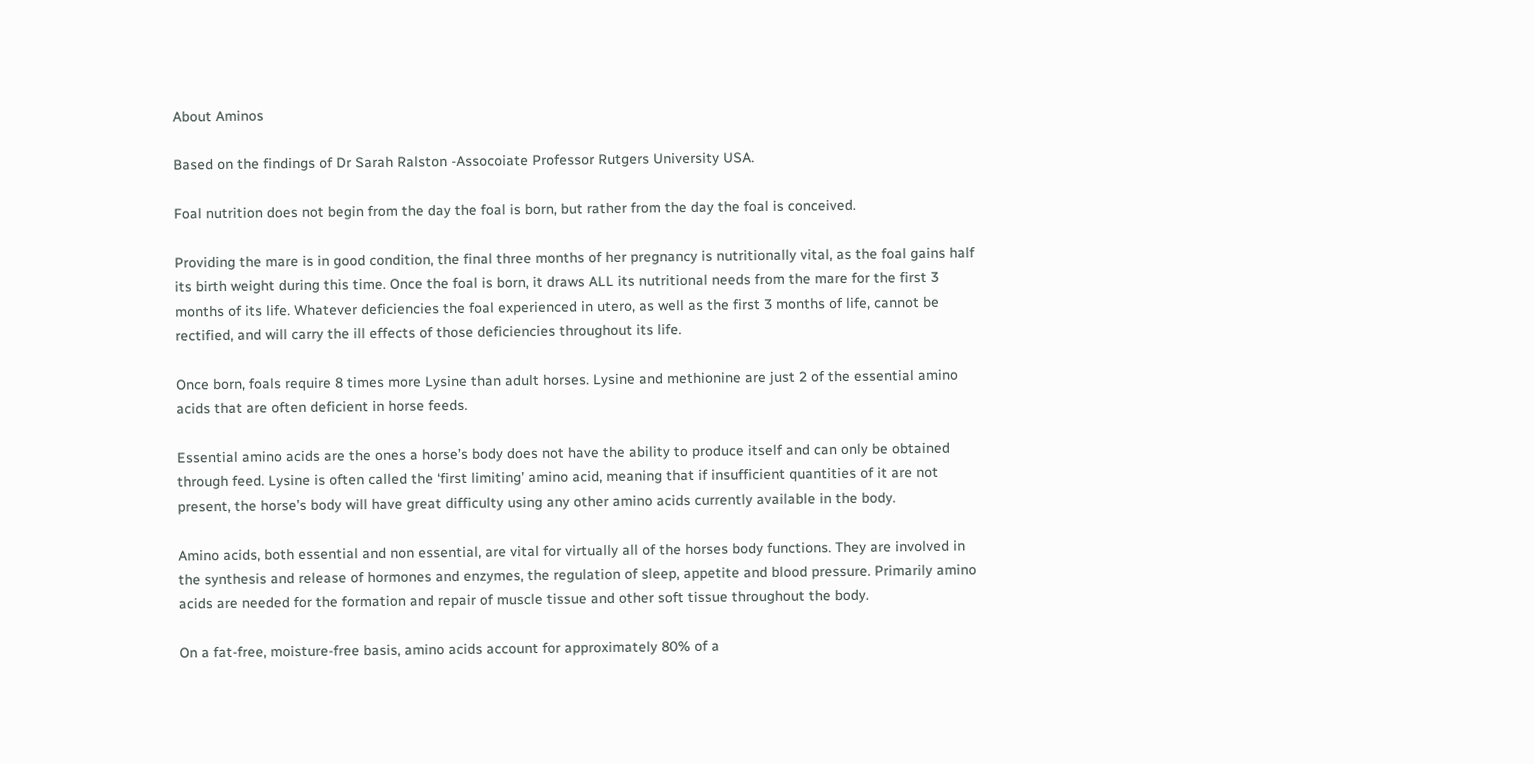About Aminos

Based on the findings of Dr Sarah Ralston -Assocoiate Professor Rutgers University USA.

Foal nutrition does not begin from the day the foal is born, but rather from the day the foal is conceived.

Providing the mare is in good condition, the final three months of her pregnancy is nutritionally vital, as the foal gains half its birth weight during this time. Once the foal is born, it draws ALL its nutritional needs from the mare for the first 3 months of its life. Whatever deficiencies the foal experienced in utero, as well as the first 3 months of life, cannot be rectified, and will carry the ill effects of those deficiencies throughout its life.

Once born, foals require 8 times more Lysine than adult horses. Lysine and methionine are just 2 of the essential amino acids that are often deficient in horse feeds.

Essential amino acids are the ones a horse’s body does not have the ability to produce itself and can only be obtained through feed. Lysine is often called the ‘first limiting’ amino acid, meaning that if insufficient quantities of it are not present, the horse’s body will have great difficulty using any other amino acids currently available in the body.

Amino acids, both essential and non essential, are vital for virtually all of the horses body functions. They are involved in the synthesis and release of hormones and enzymes, the regulation of sleep, appetite and blood pressure. Primarily amino acids are needed for the formation and repair of muscle tissue and other soft tissue throughout the body.

On a fat-free, moisture-free basis, amino acids account for approximately 80% of a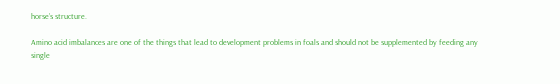horse’s structure.

Amino acid imbalances are one of the things that lead to development problems in foals and should not be supplemented by feeding any single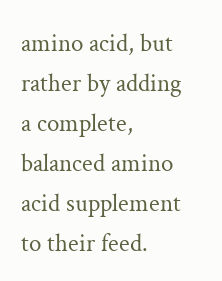amino acid, but rather by adding a complete, balanced amino acid supplement to their feed.